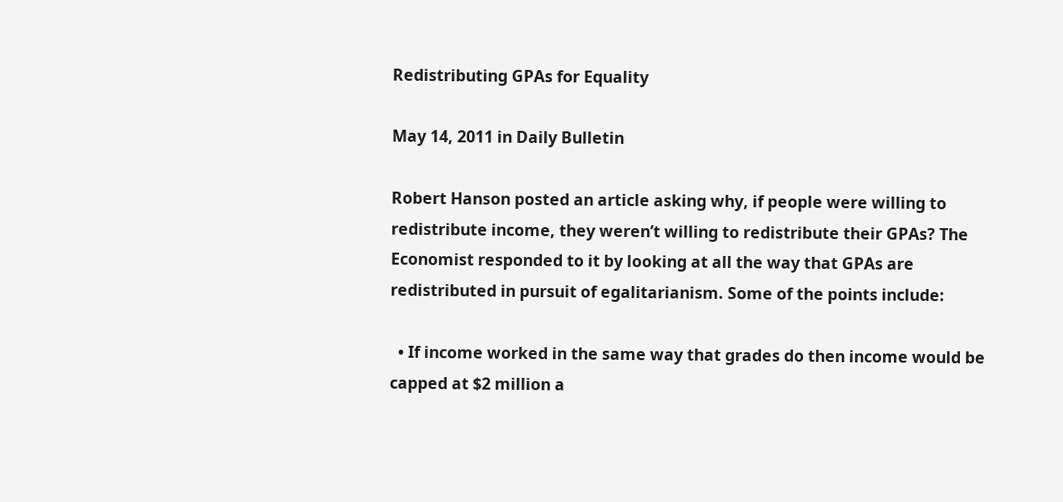Redistributing GPAs for Equality

May 14, 2011 in Daily Bulletin

Robert Hanson posted an article asking why, if people were willing to redistribute income, they weren’t willing to redistribute their GPAs? The Economist responded to it by looking at all the way that GPAs are redistributed in pursuit of egalitarianism. Some of the points include:

  • If income worked in the same way that grades do then income would be capped at $2 million a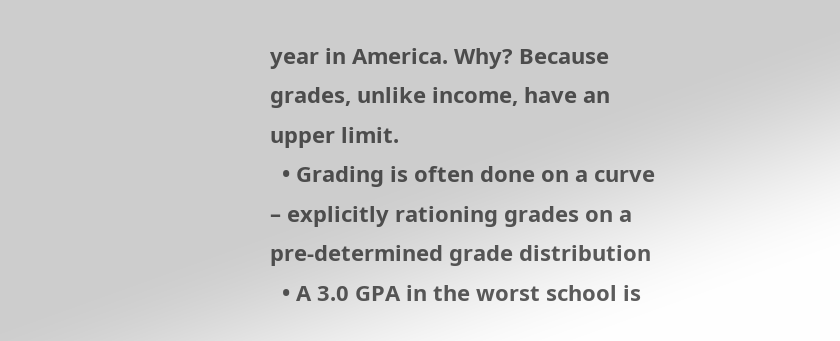year in America. Why? Because grades, unlike income, have an upper limit.
  • Grading is often done on a curve – explicitly rationing grades on a pre-determined grade distribution
  • A 3.0 GPA in the worst school is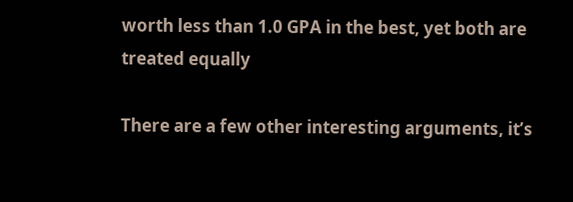worth less than 1.0 GPA in the best, yet both are treated equally

There are a few other interesting arguments, it’s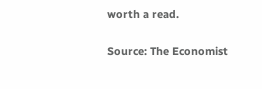worth a read.

Source: The Economist